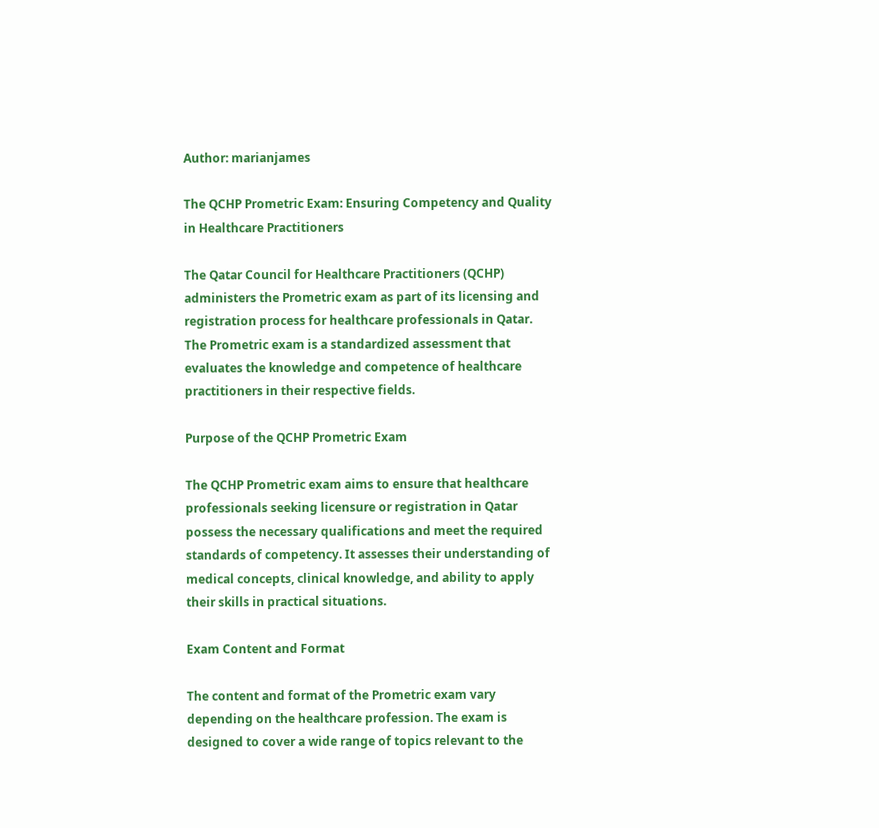Author: marianjames

The QCHP Prometric Exam: Ensuring Competency and Quality in Healthcare Practitioners

The Qatar Council for Healthcare Practitioners (QCHP) administers the Prometric exam as part of its licensing and registration process for healthcare professionals in Qatar. The Prometric exam is a standardized assessment that evaluates the knowledge and competence of healthcare practitioners in their respective fields.

Purpose of the QCHP Prometric Exam

The QCHP Prometric exam aims to ensure that healthcare professionals seeking licensure or registration in Qatar possess the necessary qualifications and meet the required standards of competency. It assesses their understanding of medical concepts, clinical knowledge, and ability to apply their skills in practical situations.

Exam Content and Format

The content and format of the Prometric exam vary depending on the healthcare profession. The exam is designed to cover a wide range of topics relevant to the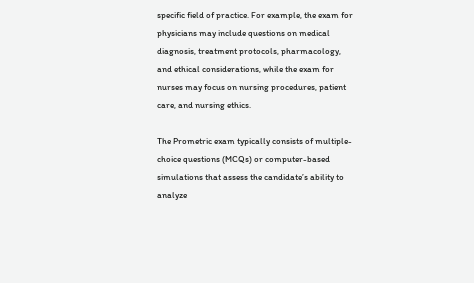specific field of practice. For example, the exam for physicians may include questions on medical diagnosis, treatment protocols, pharmacology, and ethical considerations, while the exam for nurses may focus on nursing procedures, patient care, and nursing ethics.

The Prometric exam typically consists of multiple-choice questions (MCQs) or computer-based simulations that assess the candidate’s ability to analyze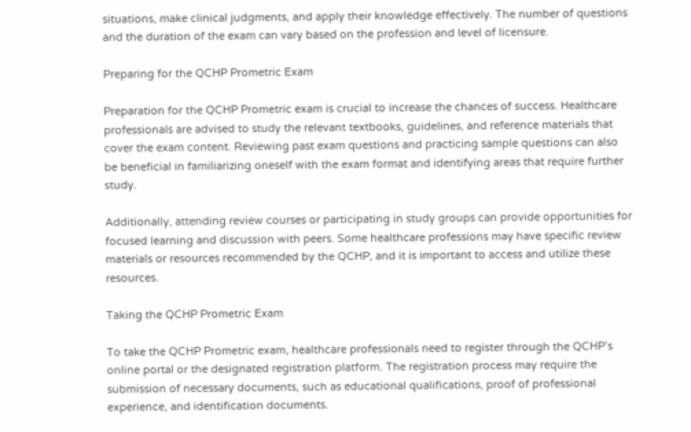situations, make clinical judgments, and apply their knowledge effectively. The number of questions and the duration of the exam can vary based on the profession and level of licensure.

Preparing for the QCHP Prometric Exam

Preparation for the QCHP Prometric exam is crucial to increase the chances of success. Healthcare professionals are advised to study the relevant textbooks, guidelines, and reference materials that cover the exam content. Reviewing past exam questions and practicing sample questions can also be beneficial in familiarizing oneself with the exam format and identifying areas that require further study.

Additionally, attending review courses or participating in study groups can provide opportunities for focused learning and discussion with peers. Some healthcare professions may have specific review materials or resources recommended by the QCHP, and it is important to access and utilize these resources.

Taking the QCHP Prometric Exam

To take the QCHP Prometric exam, healthcare professionals need to register through the QCHP’s online portal or the designated registration platform. The registration process may require the submission of necessary documents, such as educational qualifications, proof of professional experience, and identification documents.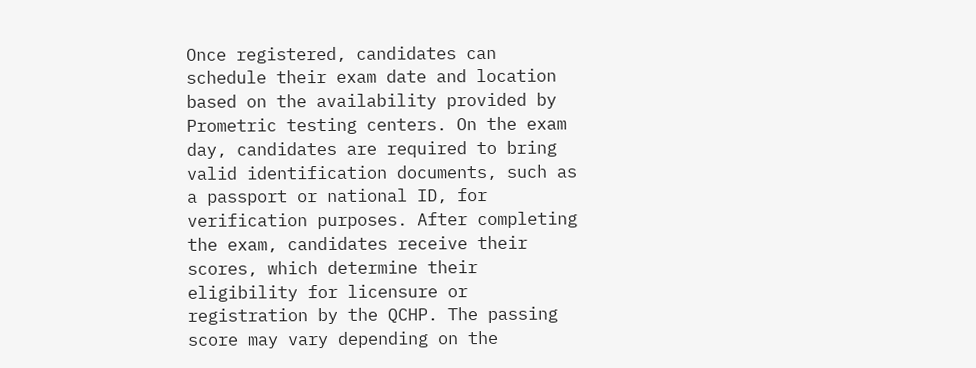Once registered, candidates can schedule their exam date and location based on the availability provided by Prometric testing centers. On the exam day, candidates are required to bring valid identification documents, such as a passport or national ID, for verification purposes. After completing the exam, candidates receive their scores, which determine their eligibility for licensure or registration by the QCHP. The passing score may vary depending on the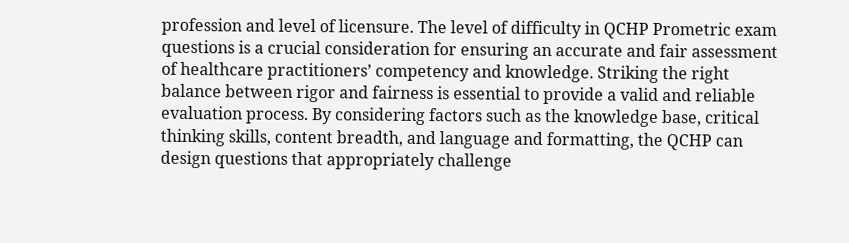profession and level of licensure. The level of difficulty in QCHP Prometric exam questions is a crucial consideration for ensuring an accurate and fair assessment of healthcare practitioners’ competency and knowledge. Striking the right balance between rigor and fairness is essential to provide a valid and reliable evaluation process. By considering factors such as the knowledge base, critical thinking skills, content breadth, and language and formatting, the QCHP can design questions that appropriately challenge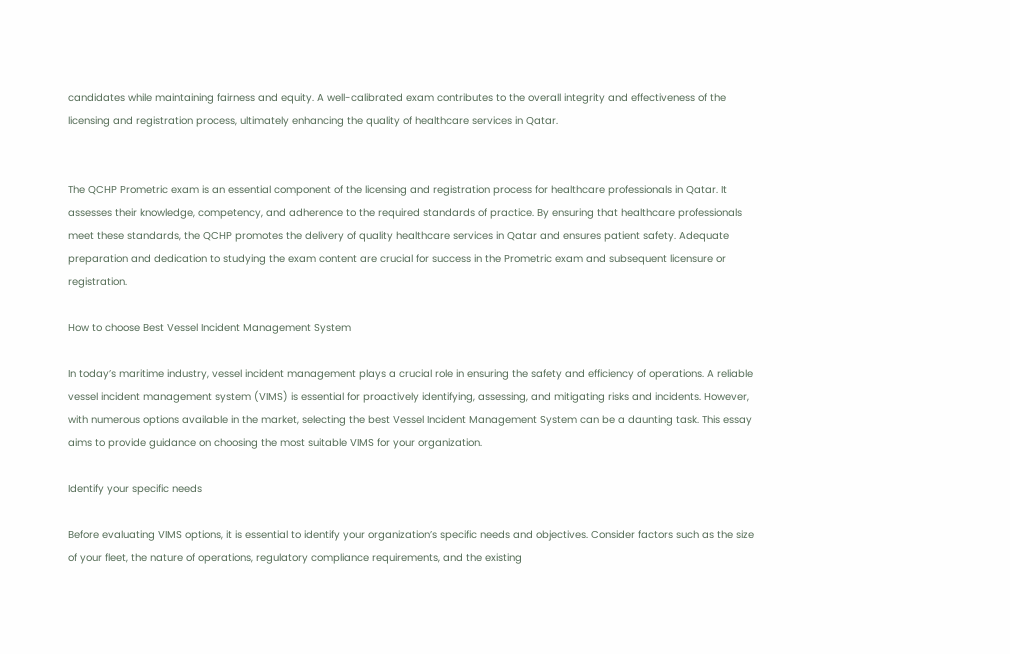candidates while maintaining fairness and equity. A well-calibrated exam contributes to the overall integrity and effectiveness of the licensing and registration process, ultimately enhancing the quality of healthcare services in Qatar.


The QCHP Prometric exam is an essential component of the licensing and registration process for healthcare professionals in Qatar. It assesses their knowledge, competency, and adherence to the required standards of practice. By ensuring that healthcare professionals meet these standards, the QCHP promotes the delivery of quality healthcare services in Qatar and ensures patient safety. Adequate preparation and dedication to studying the exam content are crucial for success in the Prometric exam and subsequent licensure or registration.

How to choose Best Vessel Incident Management System

In today’s maritime industry, vessel incident management plays a crucial role in ensuring the safety and efficiency of operations. A reliable vessel incident management system (VIMS) is essential for proactively identifying, assessing, and mitigating risks and incidents. However, with numerous options available in the market, selecting the best Vessel Incident Management System can be a daunting task. This essay aims to provide guidance on choosing the most suitable VIMS for your organization.

Identify your specific needs

Before evaluating VIMS options, it is essential to identify your organization’s specific needs and objectives. Consider factors such as the size of your fleet, the nature of operations, regulatory compliance requirements, and the existing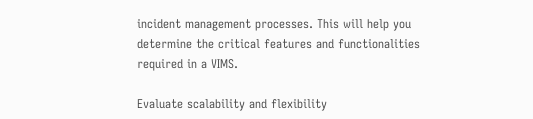incident management processes. This will help you determine the critical features and functionalities required in a VIMS.

Evaluate scalability and flexibility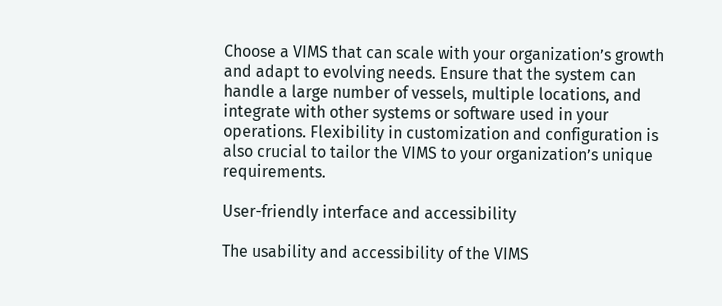Choose a VIMS that can scale with your organization’s growth and adapt to evolving needs. Ensure that the system can handle a large number of vessels, multiple locations, and integrate with other systems or software used in your operations. Flexibility in customization and configuration is also crucial to tailor the VIMS to your organization’s unique requirements.

User-friendly interface and accessibility

The usability and accessibility of the VIMS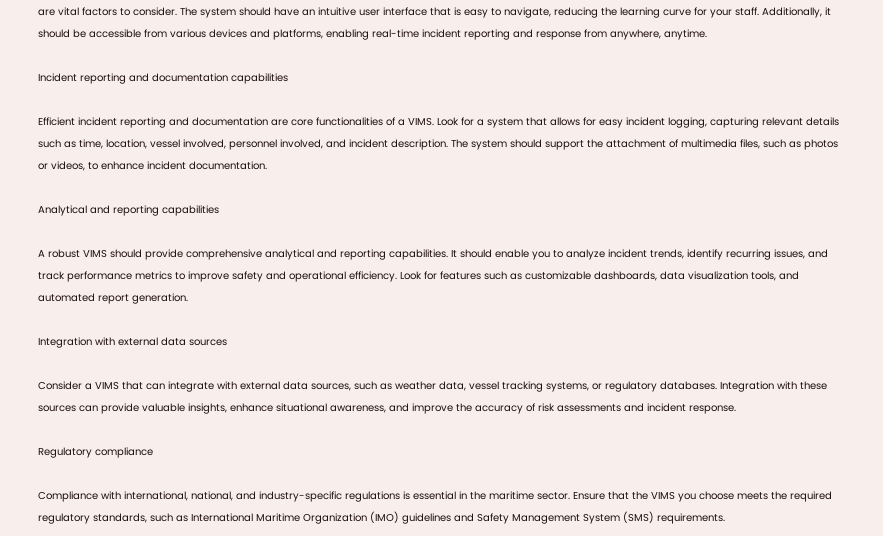are vital factors to consider. The system should have an intuitive user interface that is easy to navigate, reducing the learning curve for your staff. Additionally, it should be accessible from various devices and platforms, enabling real-time incident reporting and response from anywhere, anytime.

Incident reporting and documentation capabilities

Efficient incident reporting and documentation are core functionalities of a VIMS. Look for a system that allows for easy incident logging, capturing relevant details such as time, location, vessel involved, personnel involved, and incident description. The system should support the attachment of multimedia files, such as photos or videos, to enhance incident documentation.

Analytical and reporting capabilities

A robust VIMS should provide comprehensive analytical and reporting capabilities. It should enable you to analyze incident trends, identify recurring issues, and track performance metrics to improve safety and operational efficiency. Look for features such as customizable dashboards, data visualization tools, and automated report generation.

Integration with external data sources

Consider a VIMS that can integrate with external data sources, such as weather data, vessel tracking systems, or regulatory databases. Integration with these sources can provide valuable insights, enhance situational awareness, and improve the accuracy of risk assessments and incident response.

Regulatory compliance

Compliance with international, national, and industry-specific regulations is essential in the maritime sector. Ensure that the VIMS you choose meets the required regulatory standards, such as International Maritime Organization (IMO) guidelines and Safety Management System (SMS) requirements.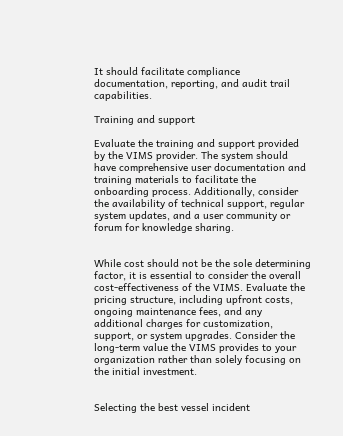It should facilitate compliance documentation, reporting, and audit trail capabilities.

Training and support

Evaluate the training and support provided by the VIMS provider. The system should have comprehensive user documentation and training materials to facilitate the onboarding process. Additionally, consider the availability of technical support, regular system updates, and a user community or forum for knowledge sharing.


While cost should not be the sole determining factor, it is essential to consider the overall cost-effectiveness of the VIMS. Evaluate the pricing structure, including upfront costs, ongoing maintenance fees, and any additional charges for customization, support, or system upgrades. Consider the long-term value the VIMS provides to your organization rather than solely focusing on the initial investment.


Selecting the best vessel incident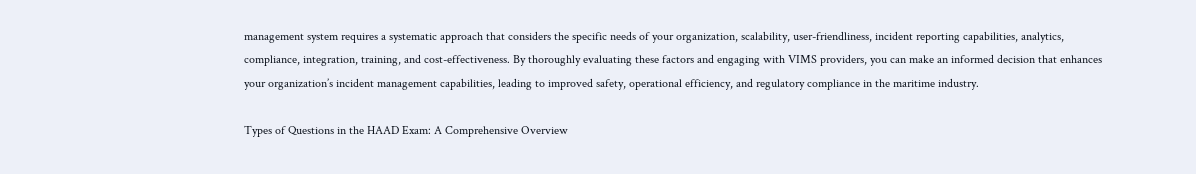management system requires a systematic approach that considers the specific needs of your organization, scalability, user-friendliness, incident reporting capabilities, analytics, compliance, integration, training, and cost-effectiveness. By thoroughly evaluating these factors and engaging with VIMS providers, you can make an informed decision that enhances your organization’s incident management capabilities, leading to improved safety, operational efficiency, and regulatory compliance in the maritime industry.

Types of Questions in the HAAD Exam: A Comprehensive Overview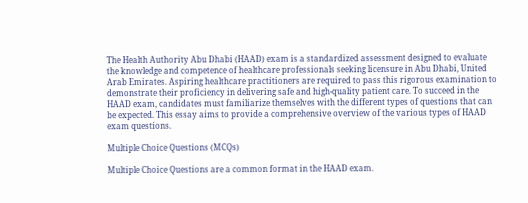The Health Authority Abu Dhabi (HAAD) exam is a standardized assessment designed to evaluate the knowledge and competence of healthcare professionals seeking licensure in Abu Dhabi, United Arab Emirates. Aspiring healthcare practitioners are required to pass this rigorous examination to demonstrate their proficiency in delivering safe and high-quality patient care. To succeed in the HAAD exam, candidates must familiarize themselves with the different types of questions that can be expected. This essay aims to provide a comprehensive overview of the various types of HAAD exam questions.

Multiple Choice Questions (MCQs)

Multiple Choice Questions are a common format in the HAAD exam.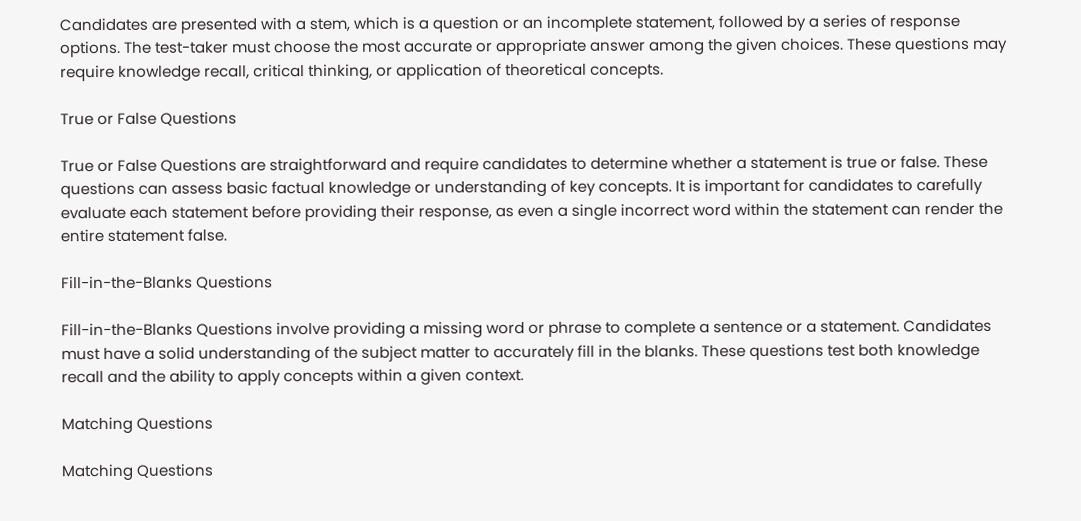Candidates are presented with a stem, which is a question or an incomplete statement, followed by a series of response options. The test-taker must choose the most accurate or appropriate answer among the given choices. These questions may require knowledge recall, critical thinking, or application of theoretical concepts.

True or False Questions

True or False Questions are straightforward and require candidates to determine whether a statement is true or false. These questions can assess basic factual knowledge or understanding of key concepts. It is important for candidates to carefully evaluate each statement before providing their response, as even a single incorrect word within the statement can render the entire statement false.

Fill-in-the-Blanks Questions

Fill-in-the-Blanks Questions involve providing a missing word or phrase to complete a sentence or a statement. Candidates must have a solid understanding of the subject matter to accurately fill in the blanks. These questions test both knowledge recall and the ability to apply concepts within a given context.

Matching Questions

Matching Questions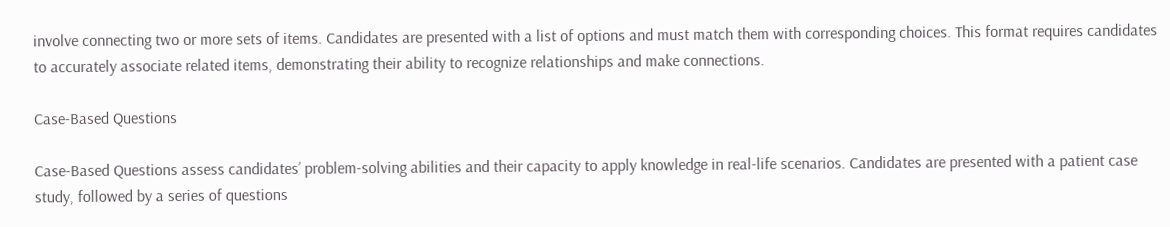involve connecting two or more sets of items. Candidates are presented with a list of options and must match them with corresponding choices. This format requires candidates to accurately associate related items, demonstrating their ability to recognize relationships and make connections.

Case-Based Questions

Case-Based Questions assess candidates’ problem-solving abilities and their capacity to apply knowledge in real-life scenarios. Candidates are presented with a patient case study, followed by a series of questions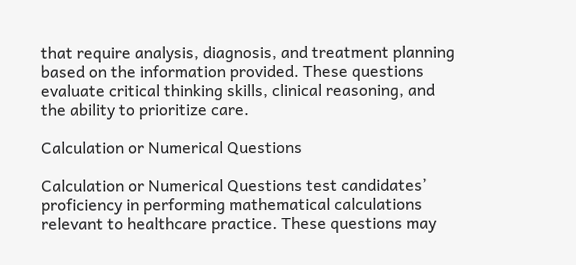that require analysis, diagnosis, and treatment planning based on the information provided. These questions evaluate critical thinking skills, clinical reasoning, and the ability to prioritize care.

Calculation or Numerical Questions

Calculation or Numerical Questions test candidates’ proficiency in performing mathematical calculations relevant to healthcare practice. These questions may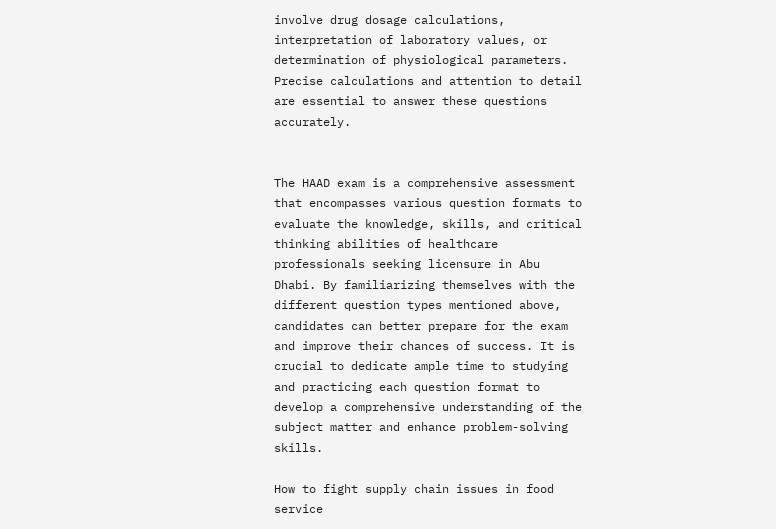involve drug dosage calculations, interpretation of laboratory values, or determination of physiological parameters. Precise calculations and attention to detail are essential to answer these questions accurately.


The HAAD exam is a comprehensive assessment that encompasses various question formats to evaluate the knowledge, skills, and critical thinking abilities of healthcare professionals seeking licensure in Abu Dhabi. By familiarizing themselves with the different question types mentioned above, candidates can better prepare for the exam and improve their chances of success. It is crucial to dedicate ample time to studying and practicing each question format to develop a comprehensive understanding of the subject matter and enhance problem-solving skills.

How to fight supply chain issues in food service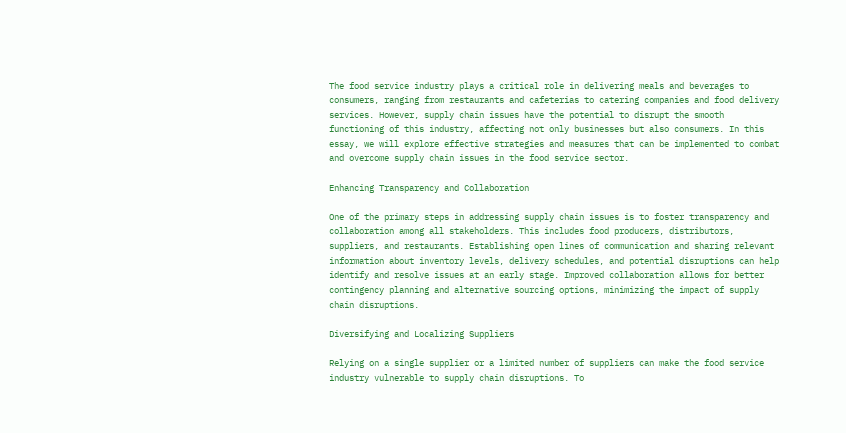The food service industry plays a critical role in delivering meals and beverages to consumers, ranging from restaurants and cafeterias to catering companies and food delivery services. However, supply chain issues have the potential to disrupt the smooth functioning of this industry, affecting not only businesses but also consumers. In this essay, we will explore effective strategies and measures that can be implemented to combat and overcome supply chain issues in the food service sector.

Enhancing Transparency and Collaboration

One of the primary steps in addressing supply chain issues is to foster transparency and collaboration among all stakeholders. This includes food producers, distributors, suppliers, and restaurants. Establishing open lines of communication and sharing relevant information about inventory levels, delivery schedules, and potential disruptions can help identify and resolve issues at an early stage. Improved collaboration allows for better contingency planning and alternative sourcing options, minimizing the impact of supply chain disruptions.

Diversifying and Localizing Suppliers

Relying on a single supplier or a limited number of suppliers can make the food service industry vulnerable to supply chain disruptions. To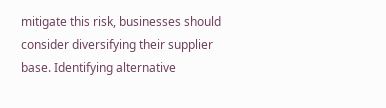mitigate this risk, businesses should consider diversifying their supplier base. Identifying alternative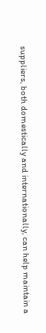suppliers, both domestically and internationally, can help maintain a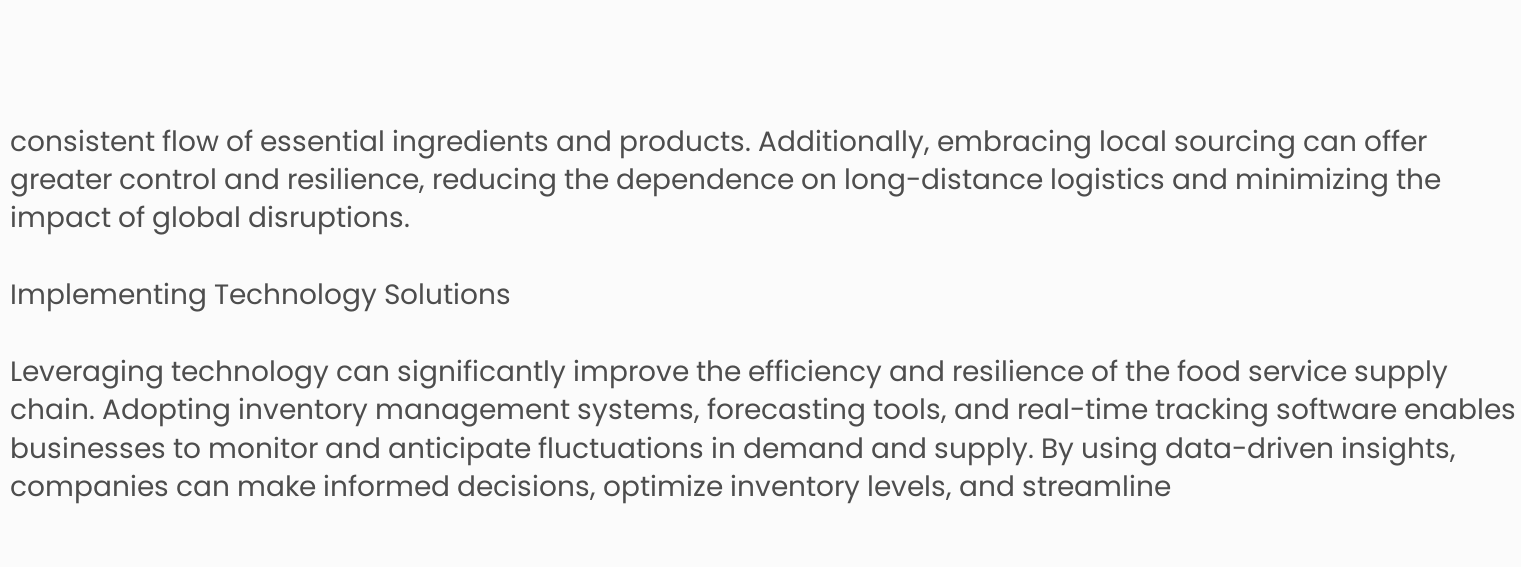consistent flow of essential ingredients and products. Additionally, embracing local sourcing can offer greater control and resilience, reducing the dependence on long-distance logistics and minimizing the impact of global disruptions.

Implementing Technology Solutions

Leveraging technology can significantly improve the efficiency and resilience of the food service supply chain. Adopting inventory management systems, forecasting tools, and real-time tracking software enables businesses to monitor and anticipate fluctuations in demand and supply. By using data-driven insights, companies can make informed decisions, optimize inventory levels, and streamline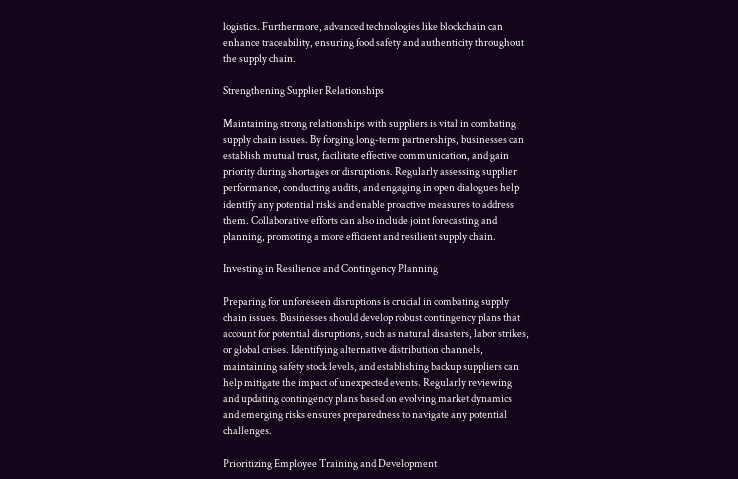logistics. Furthermore, advanced technologies like blockchain can enhance traceability, ensuring food safety and authenticity throughout the supply chain.

Strengthening Supplier Relationships

Maintaining strong relationships with suppliers is vital in combating supply chain issues. By forging long-term partnerships, businesses can establish mutual trust, facilitate effective communication, and gain priority during shortages or disruptions. Regularly assessing supplier performance, conducting audits, and engaging in open dialogues help identify any potential risks and enable proactive measures to address them. Collaborative efforts can also include joint forecasting and planning, promoting a more efficient and resilient supply chain.

Investing in Resilience and Contingency Planning

Preparing for unforeseen disruptions is crucial in combating supply chain issues. Businesses should develop robust contingency plans that account for potential disruptions, such as natural disasters, labor strikes, or global crises. Identifying alternative distribution channels, maintaining safety stock levels, and establishing backup suppliers can help mitigate the impact of unexpected events. Regularly reviewing and updating contingency plans based on evolving market dynamics and emerging risks ensures preparedness to navigate any potential challenges.

Prioritizing Employee Training and Development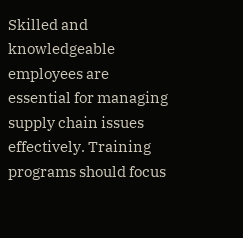Skilled and knowledgeable employees are essential for managing supply chain issues effectively. Training programs should focus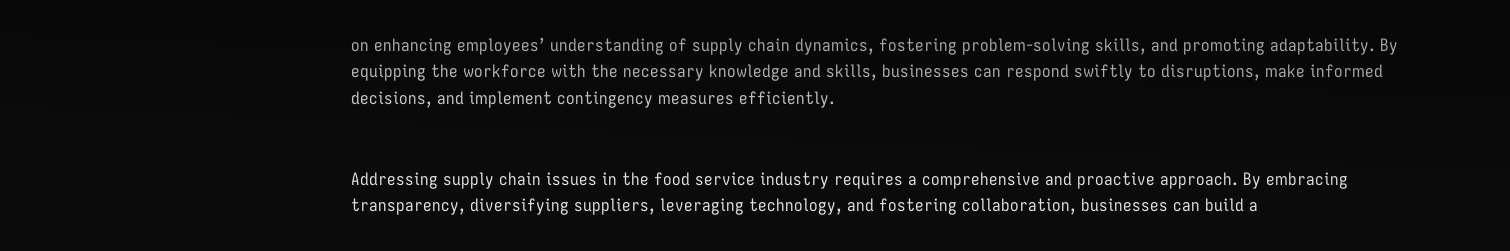on enhancing employees’ understanding of supply chain dynamics, fostering problem-solving skills, and promoting adaptability. By equipping the workforce with the necessary knowledge and skills, businesses can respond swiftly to disruptions, make informed decisions, and implement contingency measures efficiently.


Addressing supply chain issues in the food service industry requires a comprehensive and proactive approach. By embracing transparency, diversifying suppliers, leveraging technology, and fostering collaboration, businesses can build a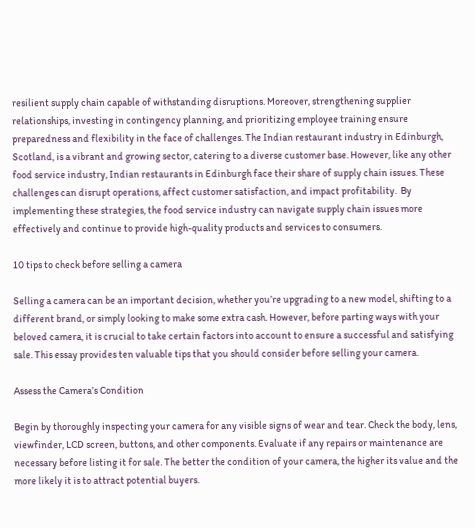resilient supply chain capable of withstanding disruptions. Moreover, strengthening supplier relationships, investing in contingency planning, and prioritizing employee training ensure preparedness and flexibility in the face of challenges. The Indian restaurant industry in Edinburgh, Scotland, is a vibrant and growing sector, catering to a diverse customer base. However, like any other food service industry, Indian restaurants in Edinburgh face their share of supply chain issues. These challenges can disrupt operations, affect customer satisfaction, and impact profitability.  By implementing these strategies, the food service industry can navigate supply chain issues more effectively and continue to provide high-quality products and services to consumers.

10 tips to check before selling a camera

Selling a camera can be an important decision, whether you’re upgrading to a new model, shifting to a different brand, or simply looking to make some extra cash. However, before parting ways with your beloved camera, it is crucial to take certain factors into account to ensure a successful and satisfying sale. This essay provides ten valuable tips that you should consider before selling your camera.

Assess the Camera’s Condition

Begin by thoroughly inspecting your camera for any visible signs of wear and tear. Check the body, lens, viewfinder, LCD screen, buttons, and other components. Evaluate if any repairs or maintenance are necessary before listing it for sale. The better the condition of your camera, the higher its value and the more likely it is to attract potential buyers.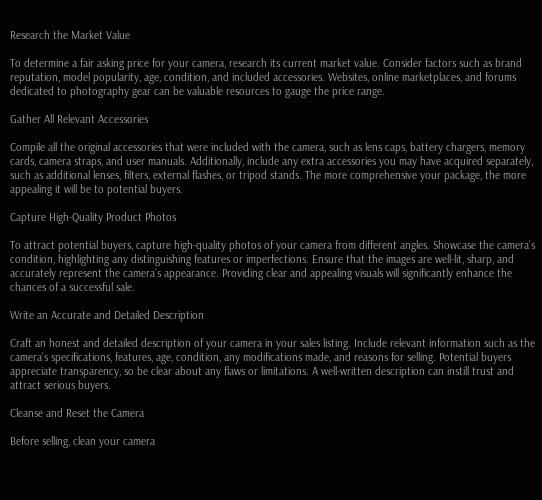Research the Market Value

To determine a fair asking price for your camera, research its current market value. Consider factors such as brand reputation, model popularity, age, condition, and included accessories. Websites, online marketplaces, and forums dedicated to photography gear can be valuable resources to gauge the price range.

Gather All Relevant Accessories

Compile all the original accessories that were included with the camera, such as lens caps, battery chargers, memory cards, camera straps, and user manuals. Additionally, include any extra accessories you may have acquired separately, such as additional lenses, filters, external flashes, or tripod stands. The more comprehensive your package, the more appealing it will be to potential buyers.

Capture High-Quality Product Photos

To attract potential buyers, capture high-quality photos of your camera from different angles. Showcase the camera’s condition, highlighting any distinguishing features or imperfections. Ensure that the images are well-lit, sharp, and accurately represent the camera’s appearance. Providing clear and appealing visuals will significantly enhance the chances of a successful sale.

Write an Accurate and Detailed Description

Craft an honest and detailed description of your camera in your sales listing. Include relevant information such as the camera’s specifications, features, age, condition, any modifications made, and reasons for selling. Potential buyers appreciate transparency, so be clear about any flaws or limitations. A well-written description can instill trust and attract serious buyers.

Cleanse and Reset the Camera

Before selling, clean your camera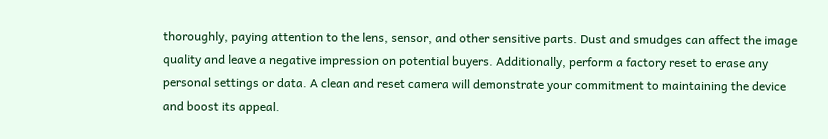thoroughly, paying attention to the lens, sensor, and other sensitive parts. Dust and smudges can affect the image quality and leave a negative impression on potential buyers. Additionally, perform a factory reset to erase any personal settings or data. A clean and reset camera will demonstrate your commitment to maintaining the device and boost its appeal.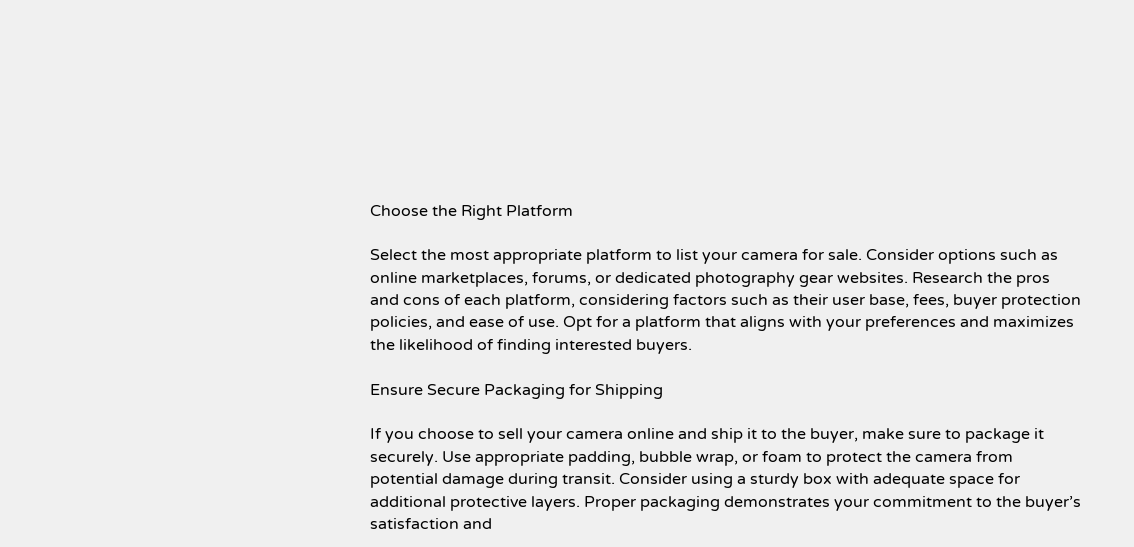Choose the Right Platform

Select the most appropriate platform to list your camera for sale. Consider options such as online marketplaces, forums, or dedicated photography gear websites. Research the pros and cons of each platform, considering factors such as their user base, fees, buyer protection policies, and ease of use. Opt for a platform that aligns with your preferences and maximizes the likelihood of finding interested buyers.

Ensure Secure Packaging for Shipping

If you choose to sell your camera online and ship it to the buyer, make sure to package it securely. Use appropriate padding, bubble wrap, or foam to protect the camera from potential damage during transit. Consider using a sturdy box with adequate space for additional protective layers. Proper packaging demonstrates your commitment to the buyer’s satisfaction and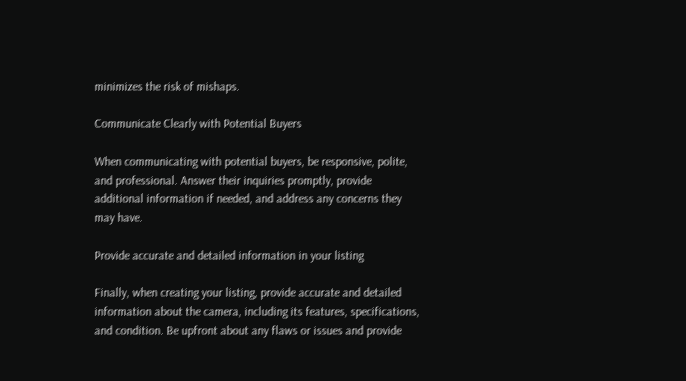minimizes the risk of mishaps.

Communicate Clearly with Potential Buyers

When communicating with potential buyers, be responsive, polite, and professional. Answer their inquiries promptly, provide additional information if needed, and address any concerns they may have.

Provide accurate and detailed information in your listing

Finally, when creating your listing, provide accurate and detailed information about the camera, including its features, specifications, and condition. Be upfront about any flaws or issues and provide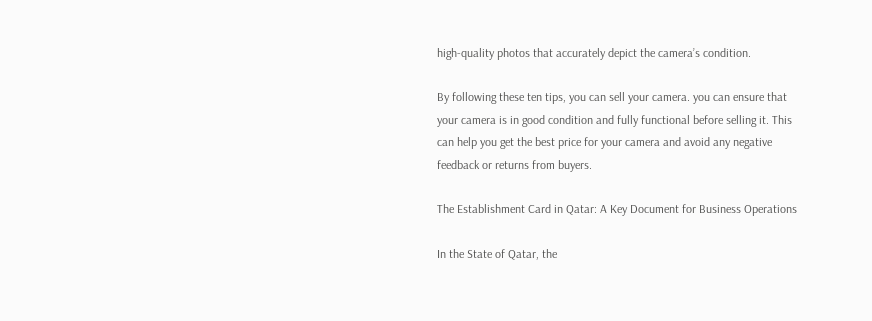high-quality photos that accurately depict the camera’s condition.

By following these ten tips, you can sell your camera. you can ensure that your camera is in good condition and fully functional before selling it. This can help you get the best price for your camera and avoid any negative feedback or returns from buyers.

The Establishment Card in Qatar: A Key Document for Business Operations

In the State of Qatar, the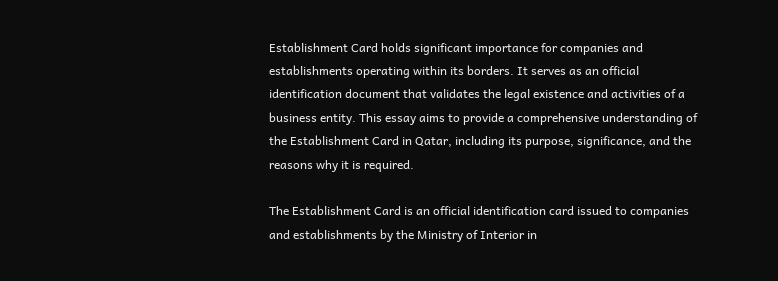Establishment Card holds significant importance for companies and establishments operating within its borders. It serves as an official identification document that validates the legal existence and activities of a business entity. This essay aims to provide a comprehensive understanding of the Establishment Card in Qatar, including its purpose, significance, and the reasons why it is required.

The Establishment Card is an official identification card issued to companies and establishments by the Ministry of Interior in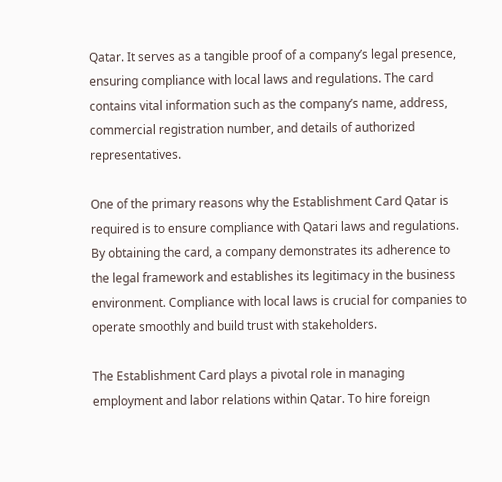Qatar. It serves as a tangible proof of a company’s legal presence, ensuring compliance with local laws and regulations. The card contains vital information such as the company’s name, address, commercial registration number, and details of authorized representatives.

One of the primary reasons why the Establishment Card Qatar is required is to ensure compliance with Qatari laws and regulations. By obtaining the card, a company demonstrates its adherence to the legal framework and establishes its legitimacy in the business environment. Compliance with local laws is crucial for companies to operate smoothly and build trust with stakeholders.

The Establishment Card plays a pivotal role in managing employment and labor relations within Qatar. To hire foreign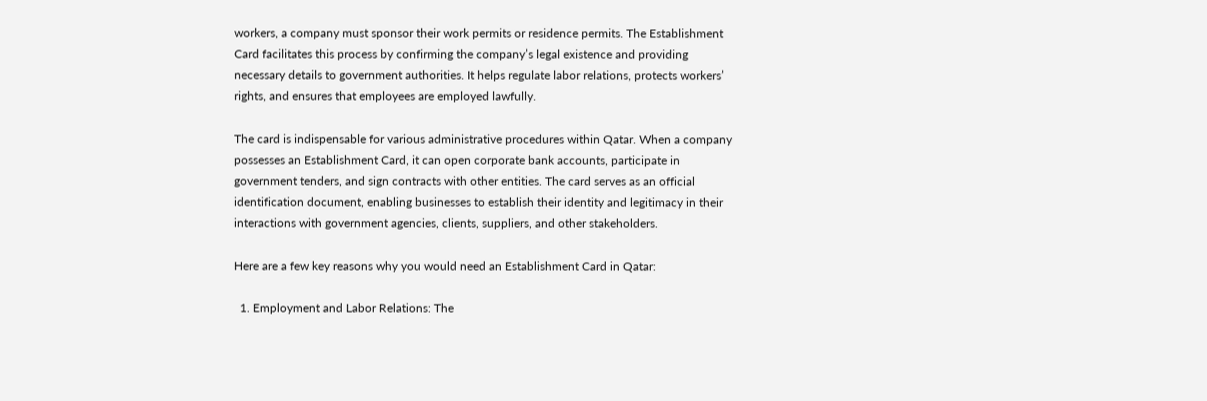workers, a company must sponsor their work permits or residence permits. The Establishment Card facilitates this process by confirming the company’s legal existence and providing necessary details to government authorities. It helps regulate labor relations, protects workers’ rights, and ensures that employees are employed lawfully.

The card is indispensable for various administrative procedures within Qatar. When a company possesses an Establishment Card, it can open corporate bank accounts, participate in government tenders, and sign contracts with other entities. The card serves as an official identification document, enabling businesses to establish their identity and legitimacy in their interactions with government agencies, clients, suppliers, and other stakeholders.

Here are a few key reasons why you would need an Establishment Card in Qatar:

  1. Employment and Labor Relations: The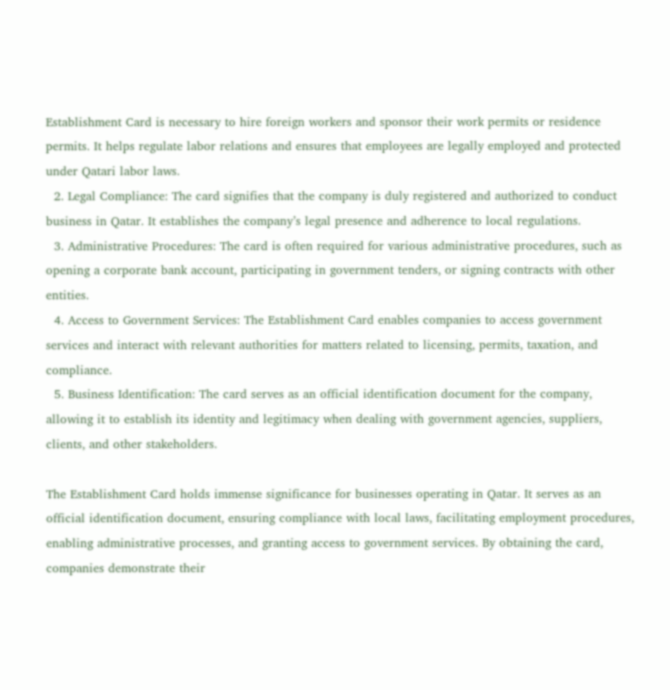Establishment Card is necessary to hire foreign workers and sponsor their work permits or residence permits. It helps regulate labor relations and ensures that employees are legally employed and protected under Qatari labor laws.
  2. Legal Compliance: The card signifies that the company is duly registered and authorized to conduct business in Qatar. It establishes the company’s legal presence and adherence to local regulations.
  3. Administrative Procedures: The card is often required for various administrative procedures, such as opening a corporate bank account, participating in government tenders, or signing contracts with other entities.
  4. Access to Government Services: The Establishment Card enables companies to access government services and interact with relevant authorities for matters related to licensing, permits, taxation, and compliance.
  5. Business Identification: The card serves as an official identification document for the company, allowing it to establish its identity and legitimacy when dealing with government agencies, suppliers, clients, and other stakeholders.

The Establishment Card holds immense significance for businesses operating in Qatar. It serves as an official identification document, ensuring compliance with local laws, facilitating employment procedures, enabling administrative processes, and granting access to government services. By obtaining the card, companies demonstrate their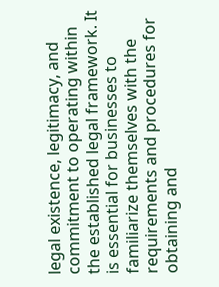legal existence, legitimacy, and commitment to operating within the established legal framework. It is essential for businesses to familiarize themselves with the requirements and procedures for obtaining and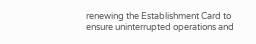renewing the Establishment Card to ensure uninterrupted operations and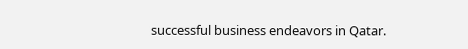successful business endeavors in Qatar.